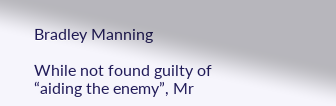Bradley Manning

While not found guilty of “aiding the enemy”, Mr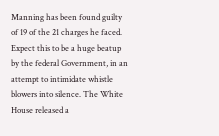Manning has been found guilty of 19 of the 21 charges he faced. Expect this to be a huge beatup by the federal Government, in an attempt to intimidate whistle blowers into silence. The White House released a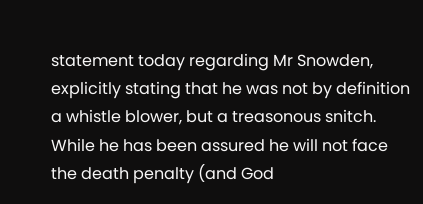statement today regarding Mr Snowden, explicitly stating that he was not by definition a whistle blower, but a treasonous snitch. While he has been assured he will not face the death penalty (and God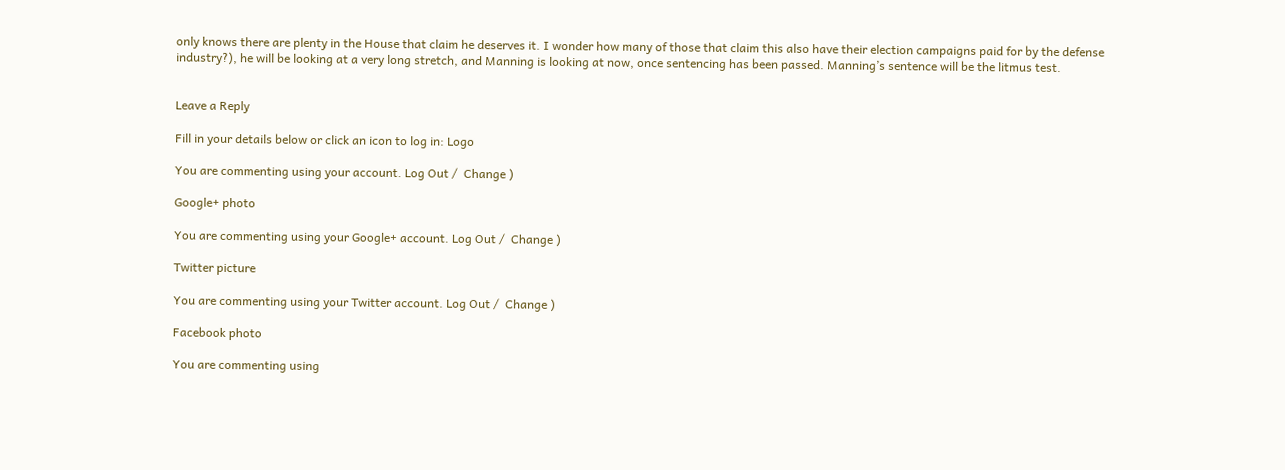only knows there are plenty in the House that claim he deserves it. I wonder how many of those that claim this also have their election campaigns paid for by the defense industry?), he will be looking at a very long stretch, and Manning is looking at now, once sentencing has been passed. Manning’s sentence will be the litmus test.


Leave a Reply

Fill in your details below or click an icon to log in: Logo

You are commenting using your account. Log Out /  Change )

Google+ photo

You are commenting using your Google+ account. Log Out /  Change )

Twitter picture

You are commenting using your Twitter account. Log Out /  Change )

Facebook photo

You are commenting using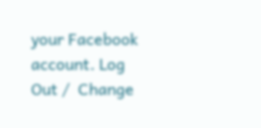your Facebook account. Log Out /  Change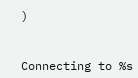)


Connecting to %s